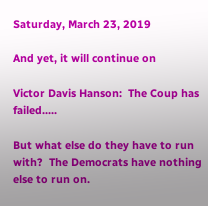Saturday, March 23, 2019

And yet, it will continue on

Victor Davis Hanson:  The Coup has failed.....

But what else do they have to run with?  The Democrats have nothing else to run on.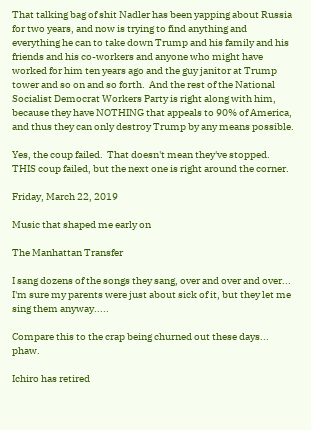That talking bag of shit Nadler has been yapping about Russia for two years, and now is trying to find anything and everything he can to take down Trump and his family and his friends and his co-workers and anyone who might have worked for him ten years ago and the guy janitor at Trump tower and so on and so forth.  And the rest of the National Socialist Democrat Workers Party is right along with him, because they have NOTHING that appeals to 90% of America, and thus they can only destroy Trump by any means possible.

Yes, the coup failed.  That doesn't mean they've stopped.  THIS coup failed, but the next one is right around the corner.

Friday, March 22, 2019

Music that shaped me early on

The Manhattan Transfer

I sang dozens of the songs they sang, over and over and over...  I'm sure my parents were just about sick of it, but they let me sing them anyway.....

Compare this to the crap being churned out these days...  phaw.

Ichiro has retired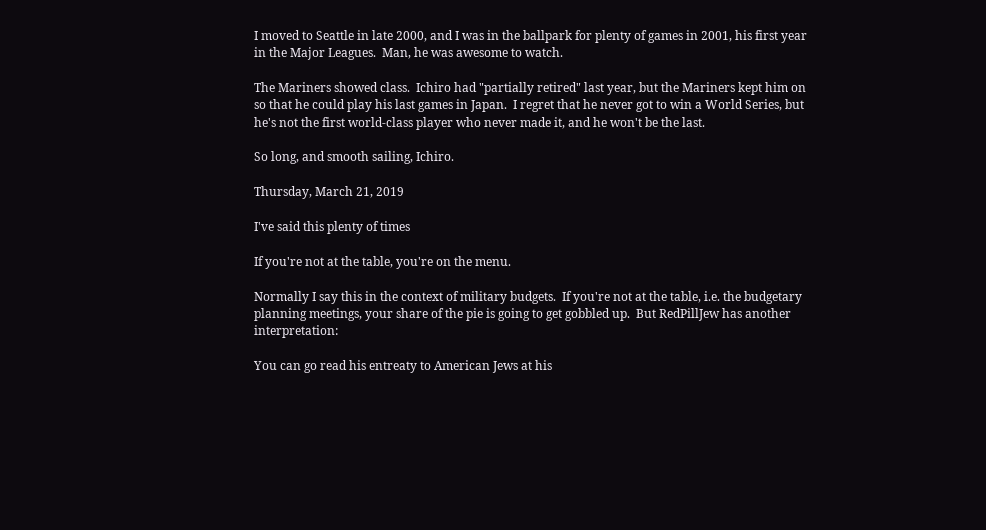I moved to Seattle in late 2000, and I was in the ballpark for plenty of games in 2001, his first year in the Major Leagues.  Man, he was awesome to watch.

The Mariners showed class.  Ichiro had "partially retired" last year, but the Mariners kept him on so that he could play his last games in Japan.  I regret that he never got to win a World Series, but he's not the first world-class player who never made it, and he won't be the last.

So long, and smooth sailing, Ichiro.

Thursday, March 21, 2019

I've said this plenty of times

If you're not at the table, you're on the menu.

Normally I say this in the context of military budgets.  If you're not at the table, i.e. the budgetary planning meetings, your share of the pie is going to get gobbled up.  But RedPillJew has another interpretation:

You can go read his entreaty to American Jews at his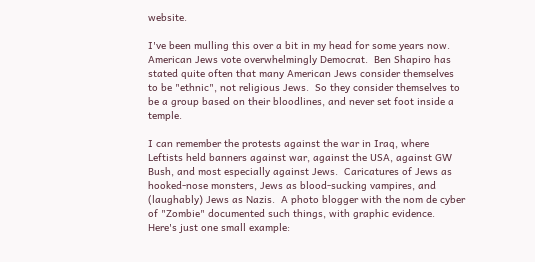website.

I've been mulling this over a bit in my head for some years now.  American Jews vote overwhelmingly Democrat.  Ben Shapiro has stated quite often that many American Jews consider themselves to be "ethnic", not religious Jews.  So they consider themselves to be a group based on their bloodlines, and never set foot inside a temple.

I can remember the protests against the war in Iraq, where Leftists held banners against war, against the USA, against GW Bush, and most especially against Jews.  Caricatures of Jews as hooked-nose monsters, Jews as blood-sucking vampires, and (laughably) Jews as Nazis.  A photo blogger with the nom de cyber of "Zombie" documented such things, with graphic evidence.  Here's just one small example: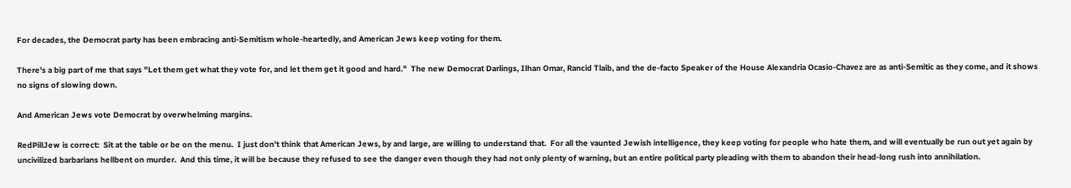For decades, the Democrat party has been embracing anti-Semitism whole-heartedly, and American Jews keep voting for them.

There's a big part of me that says "Let them get what they vote for, and let them get it good and hard."  The new Democrat Darlings, Ilhan Omar, Rancid Tlaib, and the de-facto Speaker of the House Alexandria Ocasio-Chavez are as anti-Semitic as they come, and it shows no signs of slowing down.

And American Jews vote Democrat by overwhelming margins.

RedPillJew is correct:  Sit at the table or be on the menu.  I just don't think that American Jews, by and large, are willing to understand that.  For all the vaunted Jewish intelligence, they keep voting for people who hate them, and will eventually be run out yet again by uncivilized barbarians hellbent on murder.  And this time, it will be because they refused to see the danger even though they had not only plenty of warning, but an entire political party pleading with them to abandon their head-long rush into annihilation.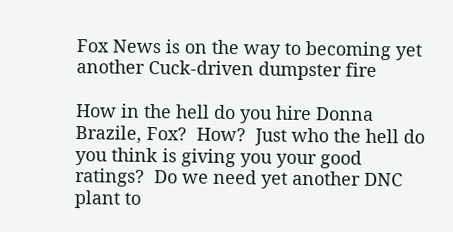Fox News is on the way to becoming yet another Cuck-driven dumpster fire

How in the hell do you hire Donna Brazile, Fox?  How?  Just who the hell do you think is giving you your good ratings?  Do we need yet another DNC plant to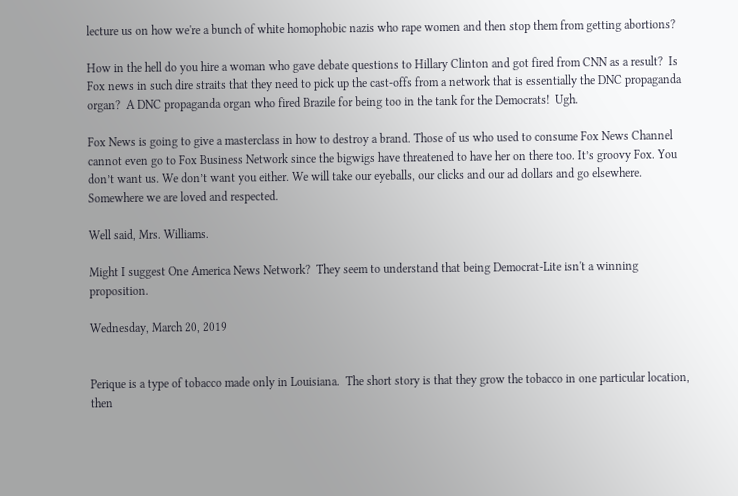lecture us on how we're a bunch of white homophobic nazis who rape women and then stop them from getting abortions?

How in the hell do you hire a woman who gave debate questions to Hillary Clinton and got fired from CNN as a result?  Is Fox news in such dire straits that they need to pick up the cast-offs from a network that is essentially the DNC propaganda organ?  A DNC propaganda organ who fired Brazile for being too in the tank for the Democrats!  Ugh.

Fox News is going to give a masterclass in how to destroy a brand. Those of us who used to consume Fox News Channel cannot even go to Fox Business Network since the bigwigs have threatened to have her on there too. It’s groovy Fox. You don’t want us. We don’t want you either. We will take our eyeballs, our clicks and our ad dollars and go elsewhere. Somewhere we are loved and respected.

Well said, Mrs. Williams.

Might I suggest One America News Network?  They seem to understand that being Democrat-Lite isn't a winning proposition.

Wednesday, March 20, 2019


Perique is a type of tobacco made only in Louisiana.  The short story is that they grow the tobacco in one particular location, then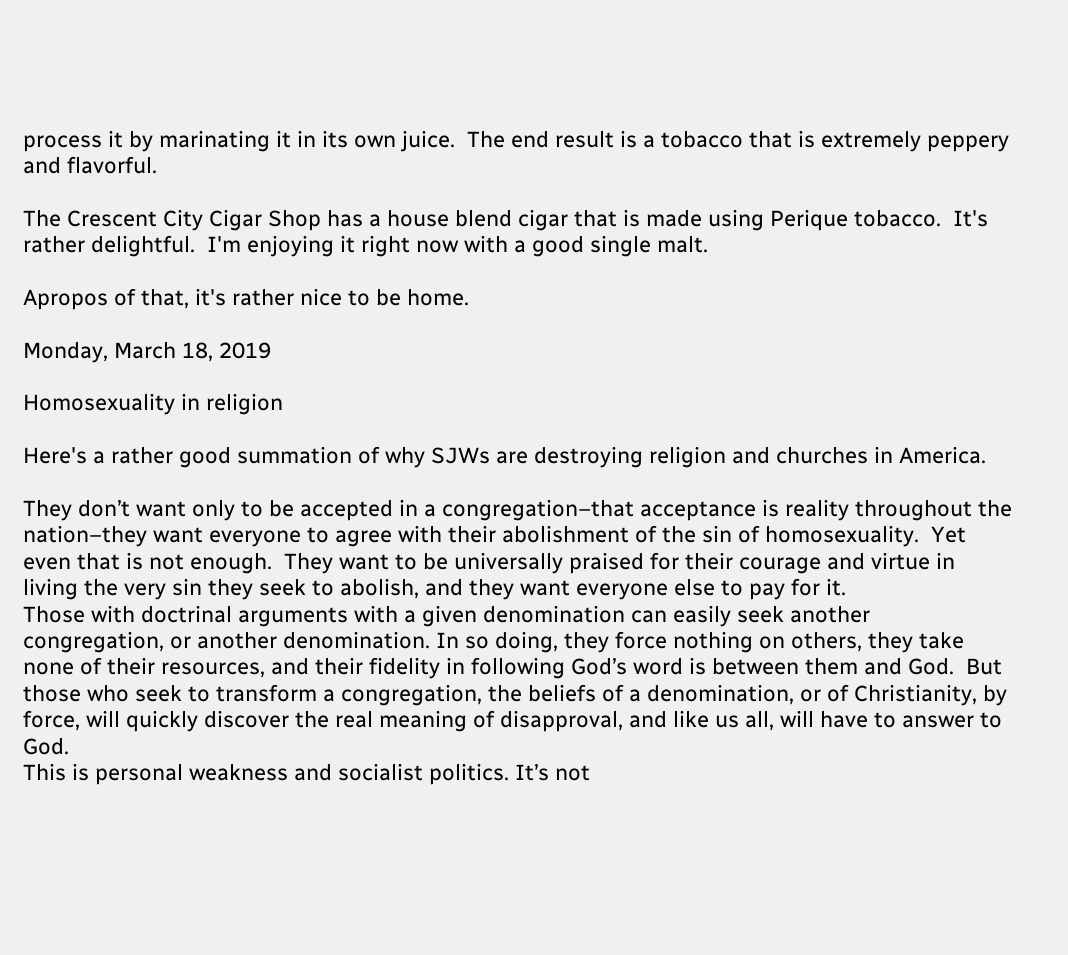process it by marinating it in its own juice.  The end result is a tobacco that is extremely peppery and flavorful.

The Crescent City Cigar Shop has a house blend cigar that is made using Perique tobacco.  It's rather delightful.  I'm enjoying it right now with a good single malt.

Apropos of that, it's rather nice to be home.

Monday, March 18, 2019

Homosexuality in religion

Here's a rather good summation of why SJWs are destroying religion and churches in America.

They don’t want only to be accepted in a congregation–that acceptance is reality throughout the nation–they want everyone to agree with their abolishment of the sin of homosexuality.  Yet even that is not enough.  They want to be universally praised for their courage and virtue in living the very sin they seek to abolish, and they want everyone else to pay for it.
Those with doctrinal arguments with a given denomination can easily seek another congregation, or another denomination. In so doing, they force nothing on others, they take none of their resources, and their fidelity in following God’s word is between them and God.  But those who seek to transform a congregation, the beliefs of a denomination, or of Christianity, by force, will quickly discover the real meaning of disapproval, and like us all, will have to answer to God.
This is personal weakness and socialist politics. It’s not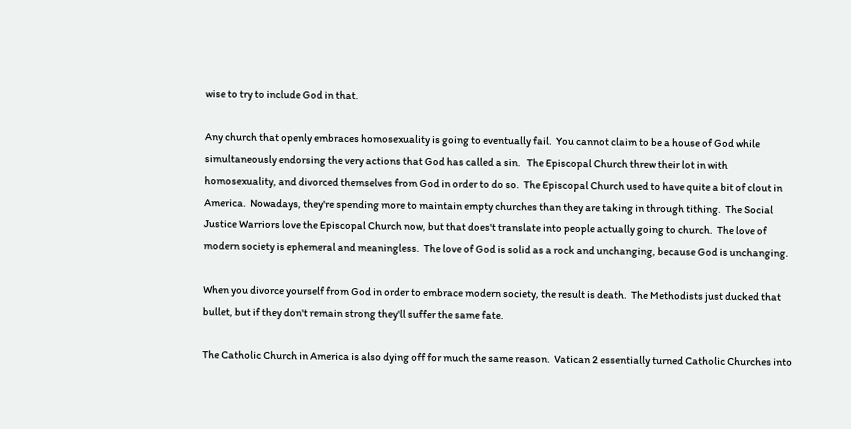wise to try to include God in that.

Any church that openly embraces homosexuality is going to eventually fail.  You cannot claim to be a house of God while simultaneously endorsing the very actions that God has called a sin.   The Episcopal Church threw their lot in with homosexuality, and divorced themselves from God in order to do so.  The Episcopal Church used to have quite a bit of clout in America.  Nowadays, they're spending more to maintain empty churches than they are taking in through tithing.  The Social Justice Warriors love the Episcopal Church now, but that does't translate into people actually going to church.  The love of modern society is ephemeral and meaningless.  The love of God is solid as a rock and unchanging, because God is unchanging.

When you divorce yourself from God in order to embrace modern society, the result is death.  The Methodists just ducked that bullet, but if they don't remain strong they'll suffer the same fate.

The Catholic Church in America is also dying off for much the same reason.  Vatican 2 essentially turned Catholic Churches into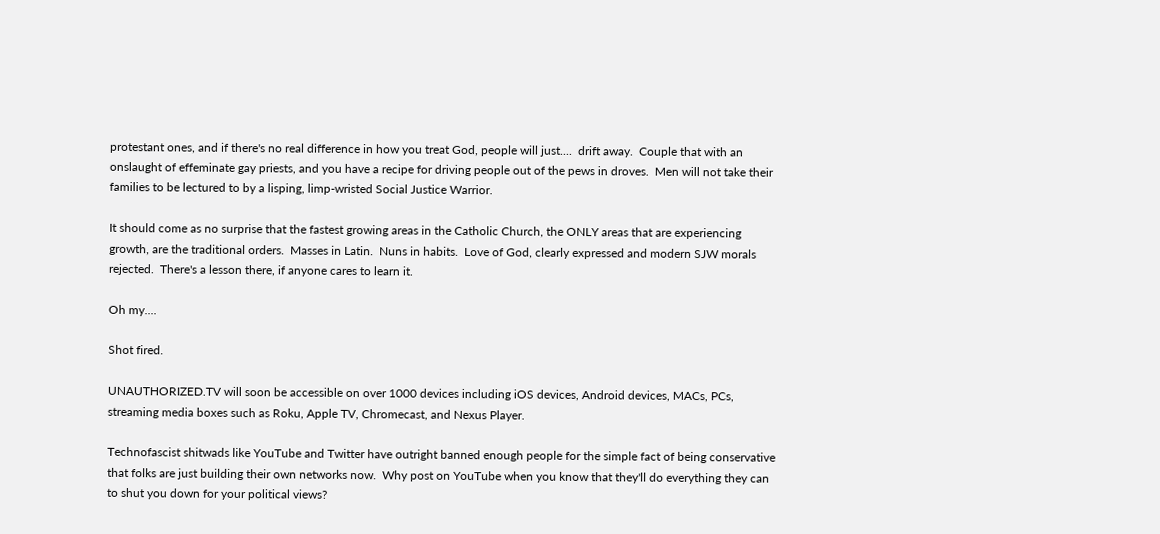protestant ones, and if there's no real difference in how you treat God, people will just....  drift away.  Couple that with an onslaught of effeminate gay priests, and you have a recipe for driving people out of the pews in droves.  Men will not take their families to be lectured to by a lisping, limp-wristed Social Justice Warrior.

It should come as no surprise that the fastest growing areas in the Catholic Church, the ONLY areas that are experiencing growth, are the traditional orders.  Masses in Latin.  Nuns in habits.  Love of God, clearly expressed and modern SJW morals rejected.  There's a lesson there, if anyone cares to learn it.

Oh my....

Shot fired.

UNAUTHORIZED.TV will soon be accessible on over 1000 devices including iOS devices, Android devices, MACs, PCs, streaming media boxes such as Roku, Apple TV, Chromecast, and Nexus Player.

Technofascist shitwads like YouTube and Twitter have outright banned enough people for the simple fact of being conservative that folks are just building their own networks now.  Why post on YouTube when you know that they'll do everything they can to shut you down for your political views?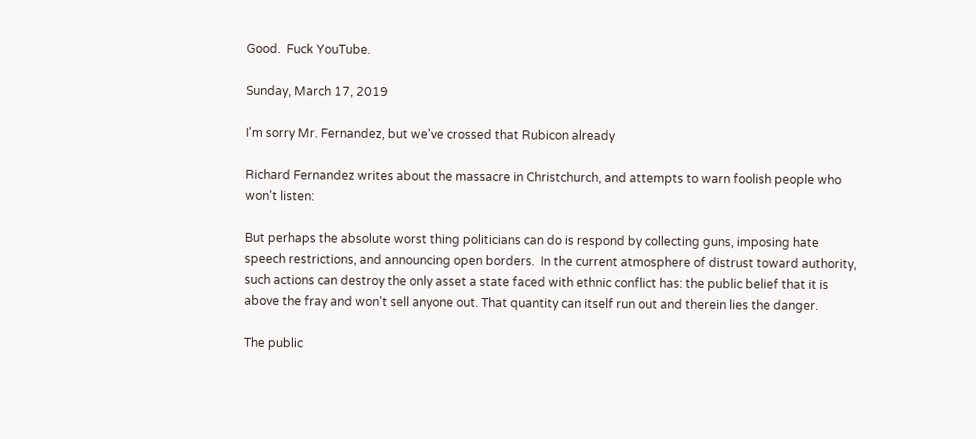Good.  Fuck YouTube.

Sunday, March 17, 2019

I'm sorry Mr. Fernandez, but we've crossed that Rubicon already

Richard Fernandez writes about the massacre in Christchurch, and attempts to warn foolish people who won't listen:

But perhaps the absolute worst thing politicians can do is respond by collecting guns, imposing hate speech restrictions, and announcing open borders.  In the current atmosphere of distrust toward authority, such actions can destroy the only asset a state faced with ethnic conflict has: the public belief that it is above the fray and won't sell anyone out. That quantity can itself run out and therein lies the danger.

The public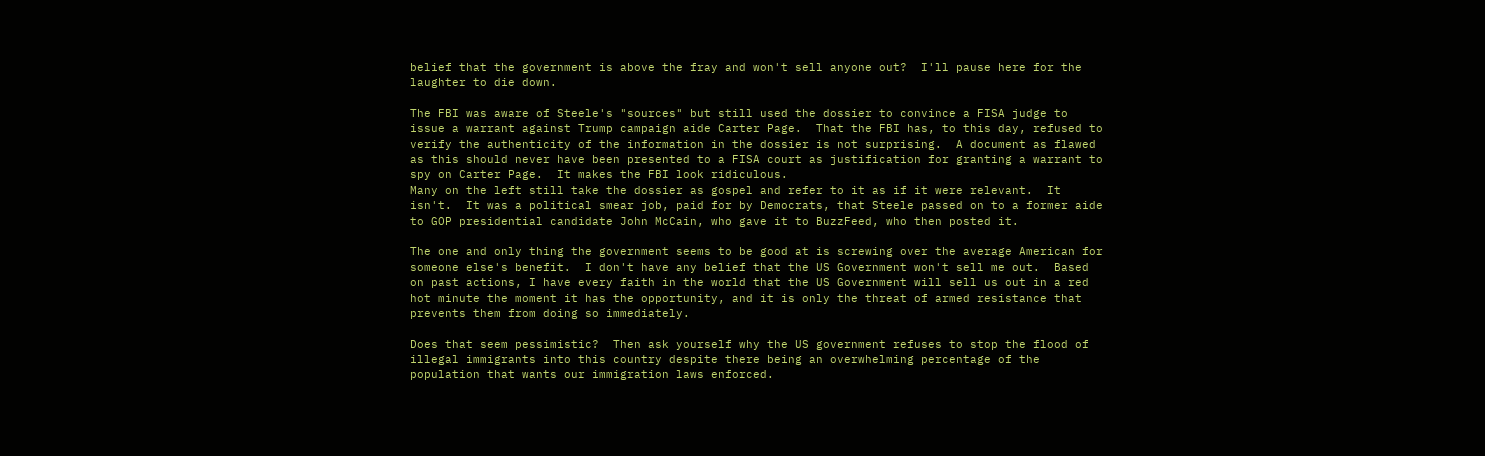belief that the government is above the fray and won't sell anyone out?  I'll pause here for the laughter to die down.

The FBI was aware of Steele's "sources" but still used the dossier to convince a FISA judge to issue a warrant against Trump campaign aide Carter Page.  That the FBI has, to this day, refused to verify the authenticity of the information in the dossier is not surprising.  A document as flawed as this should never have been presented to a FISA court as justification for granting a warrant to spy on Carter Page.  It makes the FBI look ridiculous.
Many on the left still take the dossier as gospel and refer to it as if it were relevant.  It isn't.  It was a political smear job, paid for by Democrats, that Steele passed on to a former aide to GOP presidential candidate John McCain, who gave it to BuzzFeed, who then posted it.

The one and only thing the government seems to be good at is screwing over the average American for someone else's benefit.  I don't have any belief that the US Government won't sell me out.  Based on past actions, I have every faith in the world that the US Government will sell us out in a red hot minute the moment it has the opportunity, and it is only the threat of armed resistance that prevents them from doing so immediately.

Does that seem pessimistic?  Then ask yourself why the US government refuses to stop the flood of illegal immigrants into this country despite there being an overwhelming percentage of the population that wants our immigration laws enforced.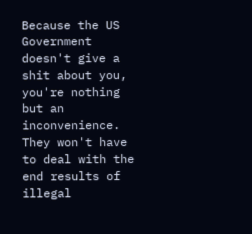Because the US Government doesn't give a shit about you, you're nothing but an inconvenience.  They won't have to deal with the end results of illegal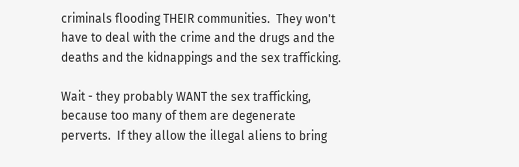criminals flooding THEIR communities.  They won't have to deal with the crime and the drugs and the deaths and the kidnappings and the sex trafficking.

Wait - they probably WANT the sex trafficking, because too many of them are degenerate perverts.  If they allow the illegal aliens to bring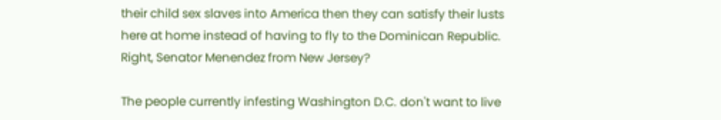their child sex slaves into America then they can satisfy their lusts here at home instead of having to fly to the Dominican Republic.  Right, Senator Menendez from New Jersey?

The people currently infesting Washington D.C. don't want to live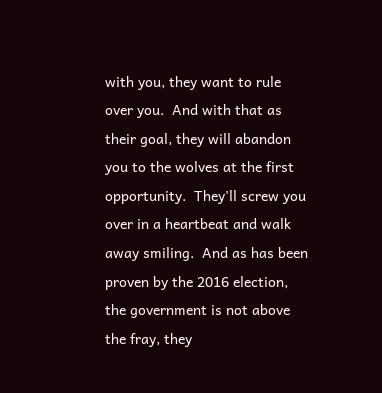with you, they want to rule over you.  And with that as their goal, they will abandon you to the wolves at the first opportunity.  They'll screw you over in a heartbeat and walk away smiling.  And as has been proven by the 2016 election, the government is not above the fray, they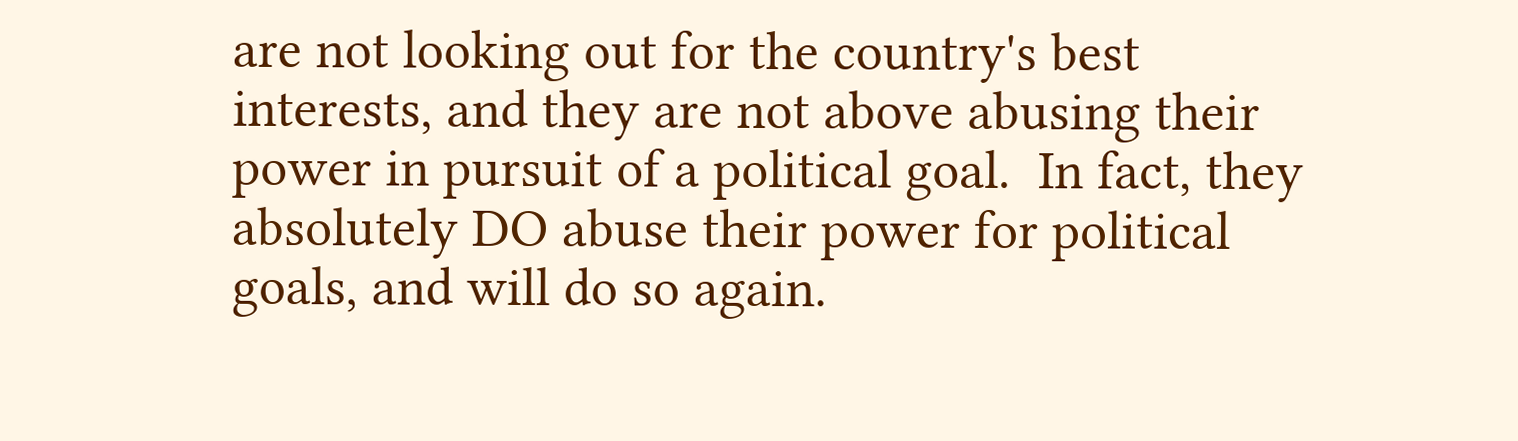are not looking out for the country's best interests, and they are not above abusing their power in pursuit of a political goal.  In fact, they absolutely DO abuse their power for political goals, and will do so again.